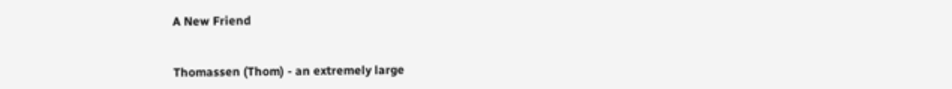A New Friend


Thomassen (Thom) - an extremely large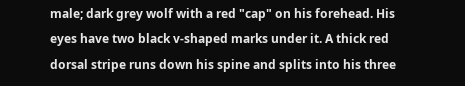male; dark grey wolf with a red "cap" on his forehead. His eyes have two black v-shaped marks under it. A thick red dorsal stripe runs down his spine and splits into his three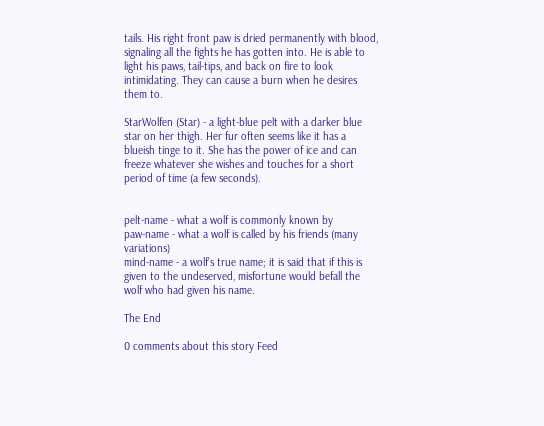tails. His right front paw is dried permanently with blood, signaling all the fights he has gotten into. He is able to light his paws, tail-tips, and back on fire to look intimidating. They can cause a burn when he desires them to.

StarWolfen (Star) - a light-blue pelt with a darker blue star on her thigh. Her fur often seems like it has a blueish tinge to it. She has the power of ice and can freeze whatever she wishes and touches for a short period of time (a few seconds).


pelt-name - what a wolf is commonly known by
paw-name - what a wolf is called by his friends (many variations)
mind-name - a wolf’s true name; it is said that if this is given to the undeserved, misfortune would befall the wolf who had given his name.

The End

0 comments about this story Feed